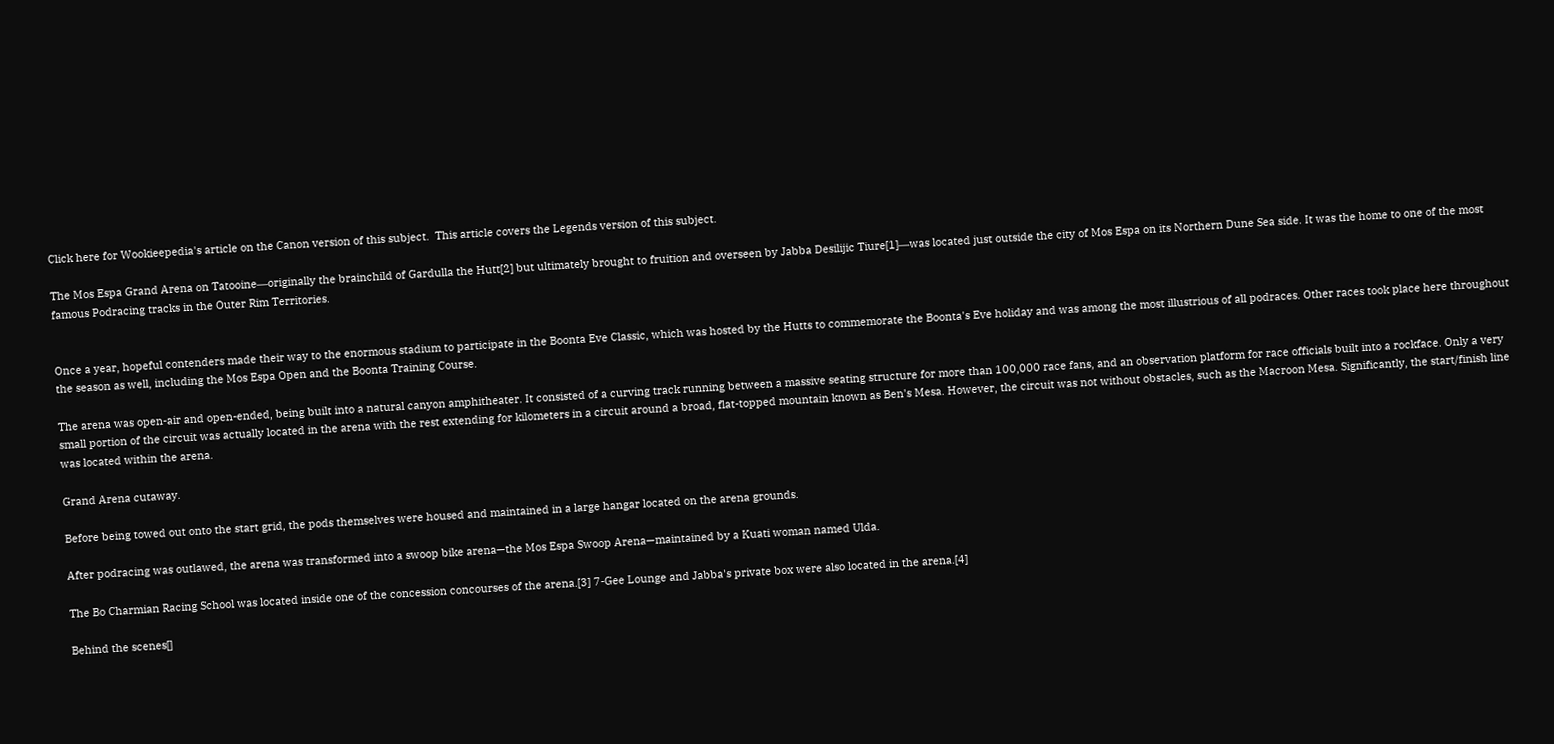Click here for Wookieepedia's article on the Canon version of this subject.  This article covers the Legends version of this subject.

The Mos Espa Grand Arena on Tatooine―originally the brainchild of Gardulla the Hutt[2] but ultimately brought to fruition and overseen by Jabba Desilijic Tiure[1]―was located just outside the city of Mos Espa on its Northern Dune Sea side. It was the home to one of the most famous Podracing tracks in the Outer Rim Territories.


Once a year, hopeful contenders made their way to the enormous stadium to participate in the Boonta Eve Classic, which was hosted by the Hutts to commemorate the Boonta's Eve holiday and was among the most illustrious of all podraces. Other races took place here throughout the season as well, including the Mos Espa Open and the Boonta Training Course.

The arena was open-air and open-ended, being built into a natural canyon amphitheater. It consisted of a curving track running between a massive seating structure for more than 100,000 race fans, and an observation platform for race officials built into a rockface. Only a very small portion of the circuit was actually located in the arena with the rest extending for kilometers in a circuit around a broad, flat-topped mountain known as Ben's Mesa. However, the circuit was not without obstacles, such as the Macroon Mesa. Significantly, the start/finish line was located within the arena.

Grand Arena cutaway.

Before being towed out onto the start grid, the pods themselves were housed and maintained in a large hangar located on the arena grounds.

After podracing was outlawed, the arena was transformed into a swoop bike arena—the Mos Espa Swoop Arena—maintained by a Kuati woman named Ulda.

The Bo Charmian Racing School was located inside one of the concession concourses of the arena.[3] 7-Gee Lounge and Jabba's private box were also located in the arena.[4]

Behind the scenes[]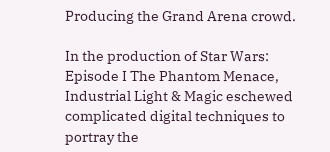Producing the Grand Arena crowd.

In the production of Star Wars: Episode I The Phantom Menace, Industrial Light & Magic eschewed complicated digital techniques to portray the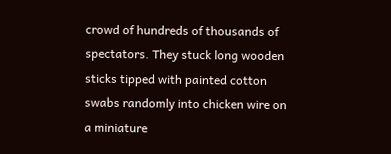crowd of hundreds of thousands of spectators. They stuck long wooden sticks tipped with painted cotton swabs randomly into chicken wire on a miniature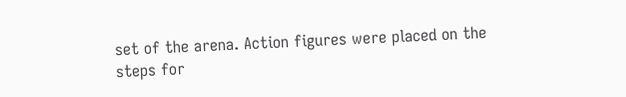set of the arena. Action figures were placed on the steps for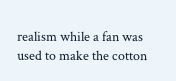realism while a fan was used to make the cotton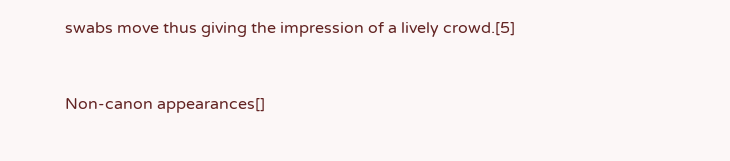swabs move thus giving the impression of a lively crowd.[5]


Non-canon appearances[]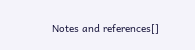Notes and references[]